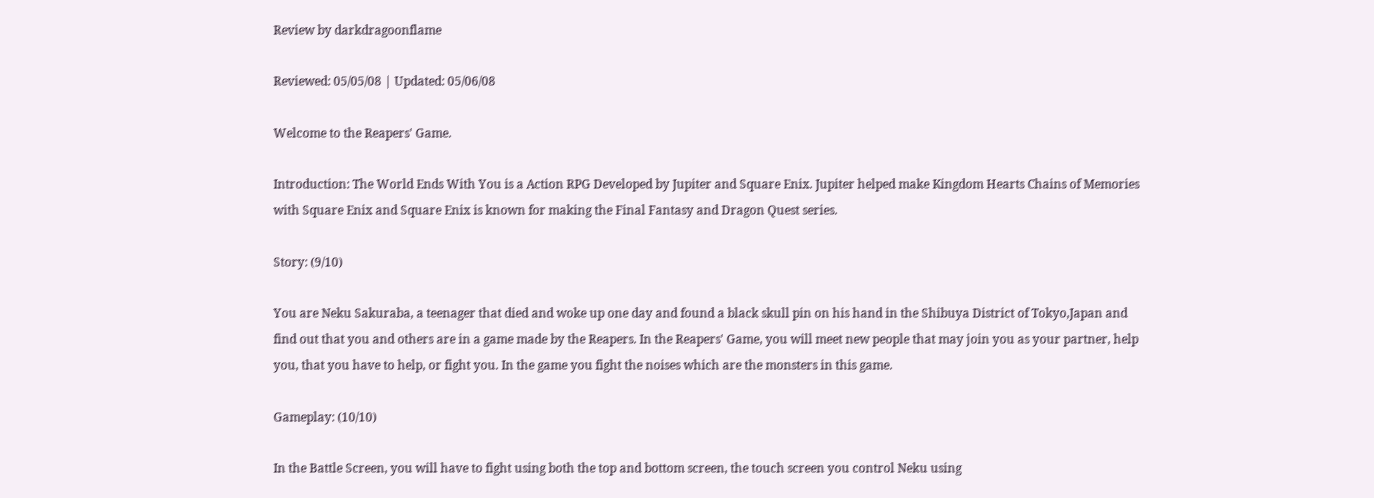Review by darkdragoonflame

Reviewed: 05/05/08 | Updated: 05/06/08

Welcome to the Reapers' Game.

Introduction: The World Ends With You is a Action RPG Developed by Jupiter and Square Enix. Jupiter helped make Kingdom Hearts Chains of Memories with Square Enix and Square Enix is known for making the Final Fantasy and Dragon Quest series.

Story: (9/10)

You are Neku Sakuraba, a teenager that died and woke up one day and found a black skull pin on his hand in the Shibuya District of Tokyo,Japan and find out that you and others are in a game made by the Reapers. In the Reapers' Game, you will meet new people that may join you as your partner, help you, that you have to help, or fight you. In the game you fight the noises which are the monsters in this game.

Gameplay: (10/10)

In the Battle Screen, you will have to fight using both the top and bottom screen, the touch screen you control Neku using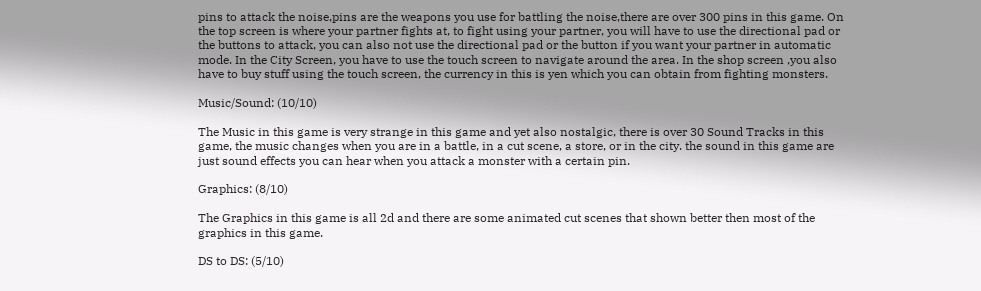pins to attack the noise,pins are the weapons you use for battling the noise,there are over 300 pins in this game. On the top screen is where your partner fights at, to fight using your partner, you will have to use the directional pad or the buttons to attack, you can also not use the directional pad or the button if you want your partner in automatic mode. In the City Screen, you have to use the touch screen to navigate around the area. In the shop screen ,you also have to buy stuff using the touch screen, the currency in this is yen which you can obtain from fighting monsters.

Music/Sound: (10/10)

The Music in this game is very strange in this game and yet also nostalgic, there is over 30 Sound Tracks in this game, the music changes when you are in a battle, in a cut scene, a store, or in the city. the sound in this game are just sound effects you can hear when you attack a monster with a certain pin.

Graphics: (8/10)

The Graphics in this game is all 2d and there are some animated cut scenes that shown better then most of the graphics in this game.

DS to DS: (5/10)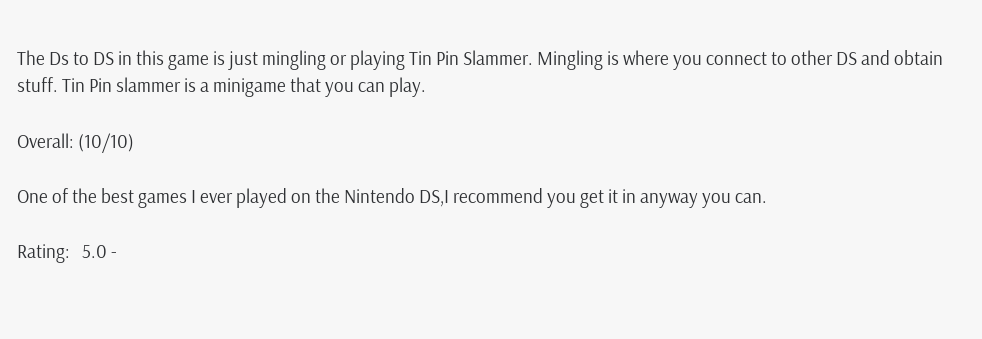The Ds to DS in this game is just mingling or playing Tin Pin Slammer. Mingling is where you connect to other DS and obtain stuff. Tin Pin slammer is a minigame that you can play.

Overall: (10/10)

One of the best games I ever played on the Nintendo DS,I recommend you get it in anyway you can.

Rating:   5.0 -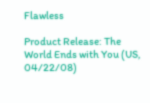Flawless

Product Release: The World Ends with You (US, 04/22/08)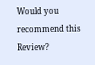Would you recommend this Review?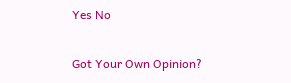Yes No

Got Your Own Opinion?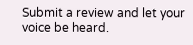Submit a review and let your voice be heard.